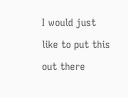I would just like to put this out there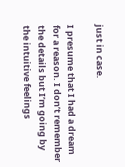just in case.

I presume that I had a dream for a reason. I don’t remember the details but I’m going by the intuitive feelings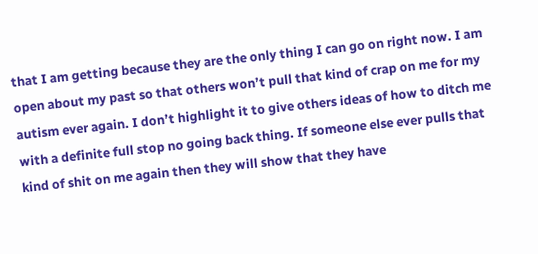that I am getting because they are the only thing I can go on right now. I am open about my past so that others won’t pull that kind of crap on me for my autism ever again. I don’t highlight it to give others ideas of how to ditch me with a definite full stop no going back thing. If someone else ever pulls that kind of shit on me again then they will show that they have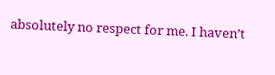absolutely no respect for me. I haven’t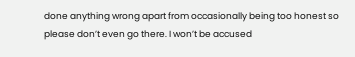done anything wrong apart from occasionally being too honest so please don’t even go there. I won’t be accused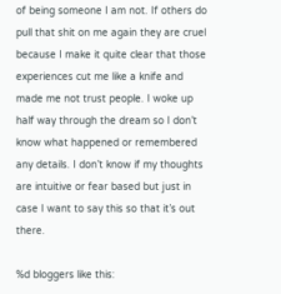of being someone I am not. If others do pull that shit on me again they are cruel because I make it quite clear that those experiences cut me like a knife and made me not trust people. I woke up half way through the dream so I don’t know what happened or remembered any details. I don’t know if my thoughts are intuitive or fear based but just in case I want to say this so that it’s out there.

%d bloggers like this: